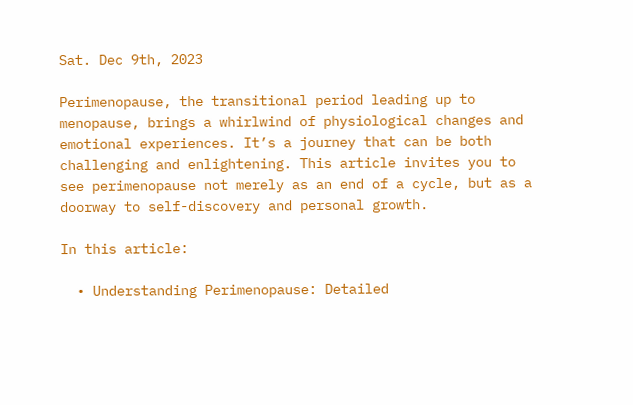Sat. Dec 9th, 2023

Perimenopause, the transitional period leading up to menopause, brings a whirlwind of physiological changes and emotional experiences. It’s a journey that can be both challenging and enlightening. This article invites you to see perimenopause not merely as an end of a cycle, but as a doorway to self-discovery and personal growth.

In this article:

  • Understanding Perimenopause: Detailed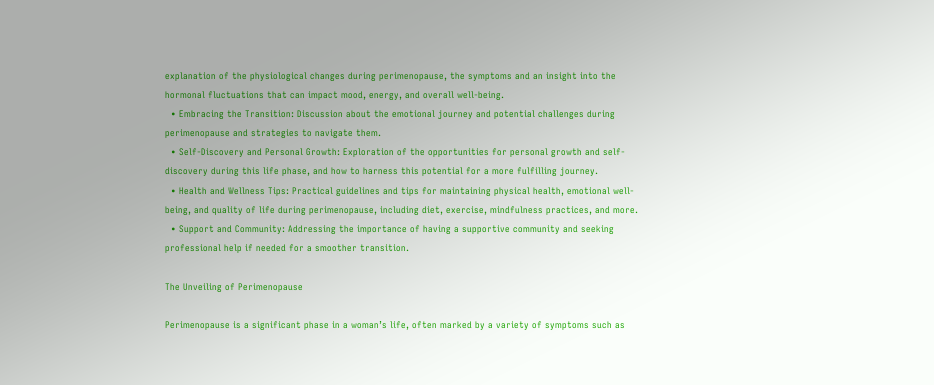explanation of the physiological changes during perimenopause, the symptoms and an insight into the hormonal fluctuations that can impact mood, energy, and overall well-being.
  • Embracing the Transition: Discussion about the emotional journey and potential challenges during perimenopause and strategies to navigate them.
  • Self-Discovery and Personal Growth: Exploration of the opportunities for personal growth and self-discovery during this life phase, and how to harness this potential for a more fulfilling journey.
  • Health and Wellness Tips: Practical guidelines and tips for maintaining physical health, emotional well-being, and quality of life during perimenopause, including diet, exercise, mindfulness practices, and more.
  • Support and Community: Addressing the importance of having a supportive community and seeking professional help if needed for a smoother transition.

The Unveiling of Perimenopause

Perimenopause is a significant phase in a woman’s life, often marked by a variety of symptoms such as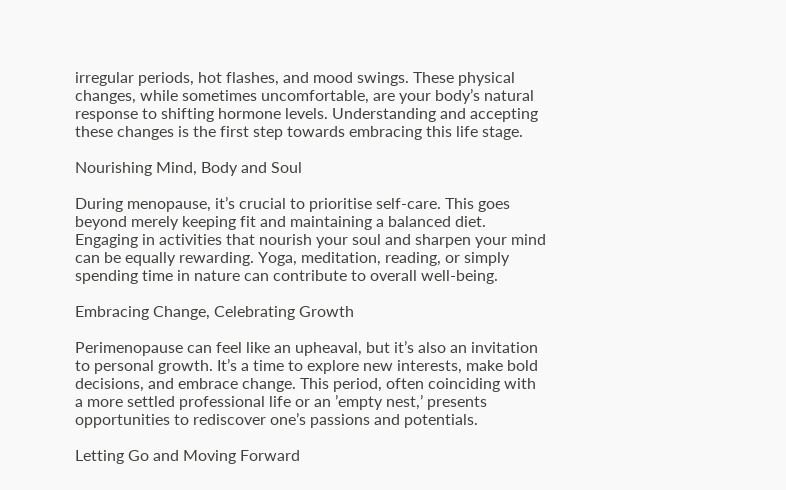irregular periods, hot flashes, and mood swings. These physical changes, while sometimes uncomfortable, are your body’s natural response to shifting hormone levels. Understanding and accepting these changes is the first step towards embracing this life stage.

Nourishing Mind, Body and Soul

During menopause, it’s crucial to prioritise self-care. This goes beyond merely keeping fit and maintaining a balanced diet. Engaging in activities that nourish your soul and sharpen your mind can be equally rewarding. Yoga, meditation, reading, or simply spending time in nature can contribute to overall well-being.

Embracing Change, Celebrating Growth

Perimenopause can feel like an upheaval, but it’s also an invitation to personal growth. It’s a time to explore new interests, make bold decisions, and embrace change. This period, often coinciding with a more settled professional life or an ’empty nest,’ presents opportunities to rediscover one’s passions and potentials.

Letting Go and Moving Forward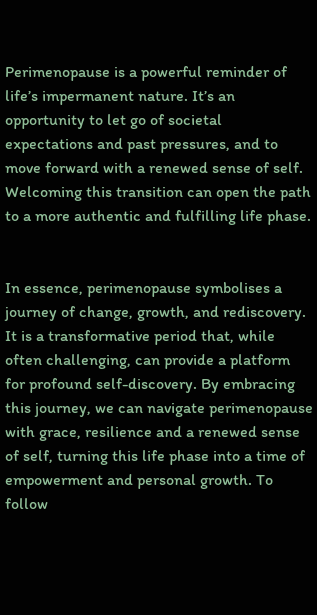Perimenopause is a powerful reminder of life’s impermanent nature. It’s an opportunity to let go of societal expectations and past pressures, and to move forward with a renewed sense of self. Welcoming this transition can open the path to a more authentic and fulfilling life phase.


In essence, perimenopause symbolises a journey of change, growth, and rediscovery. It is a transformative period that, while often challenging, can provide a platform for profound self-discovery. By embracing this journey, we can navigate perimenopause with grace, resilience and a renewed sense of self, turning this life phase into a time of empowerment and personal growth. To follow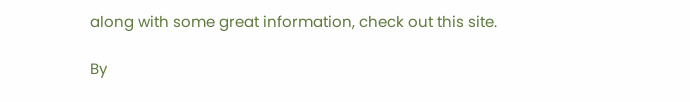along with some great information, check out this site.

By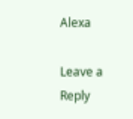Alexa

Leave a Reply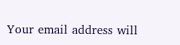Your email address will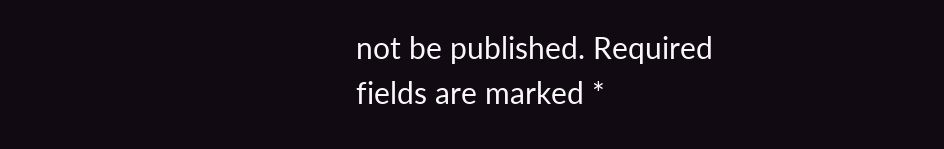not be published. Required fields are marked *